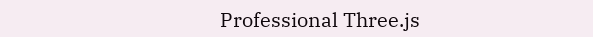Professional Three.js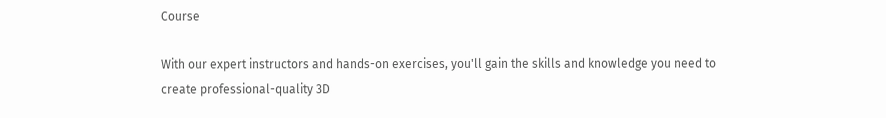Course

With our expert instructors and hands-on exercises, you'll gain the skills and knowledge you need to create professional-quality 3D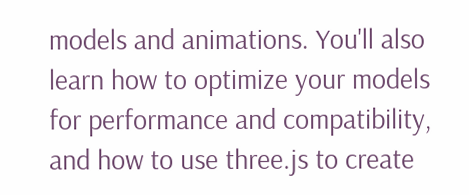models and animations. You'll also learn how to optimize your models for performance and compatibility, and how to use three.js to create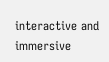interactive and immersive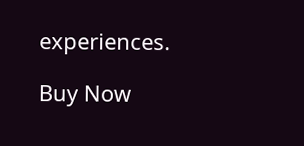experiences.

Buy Now